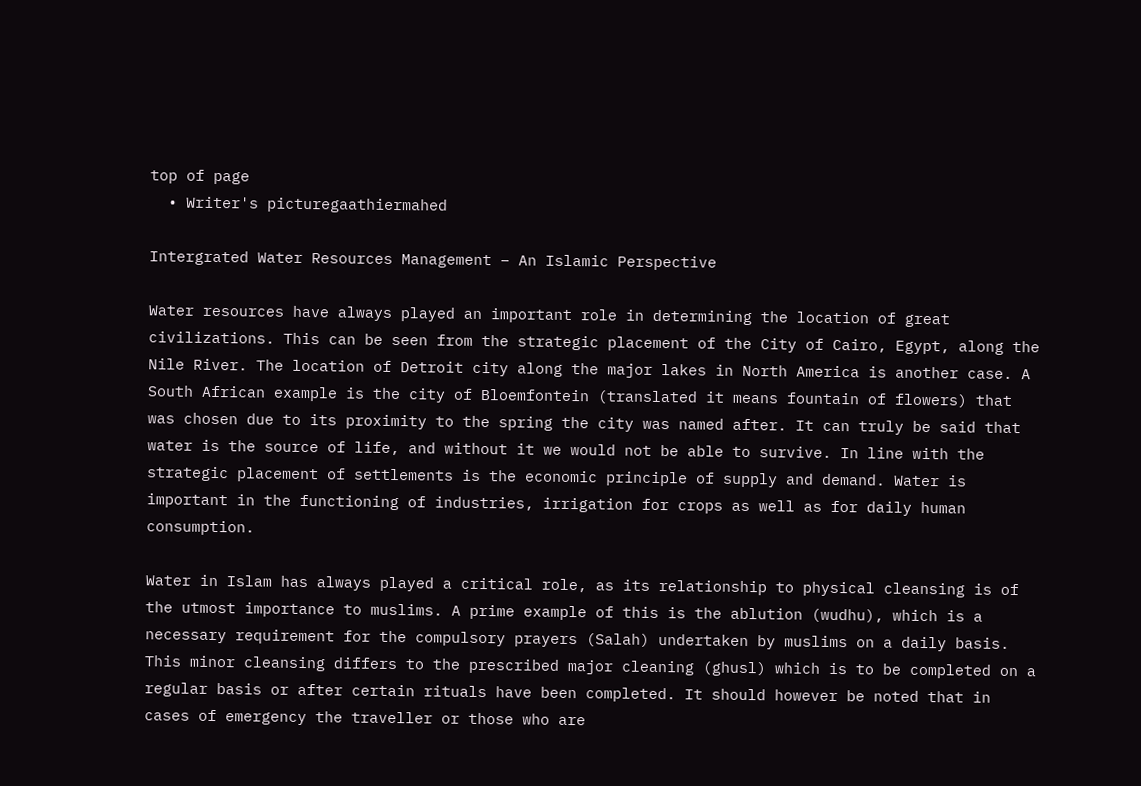top of page
  • Writer's picturegaathiermahed

Intergrated Water Resources Management – An Islamic Perspective

Water resources have always played an important role in determining the location of great civilizations. This can be seen from the strategic placement of the City of Cairo, Egypt, along the Nile River. The location of Detroit city along the major lakes in North America is another case. A South African example is the city of Bloemfontein (translated it means fountain of flowers) that was chosen due to its proximity to the spring the city was named after. It can truly be said that water is the source of life, and without it we would not be able to survive. In line with the strategic placement of settlements is the economic principle of supply and demand. Water is important in the functioning of industries, irrigation for crops as well as for daily human consumption.

Water in Islam has always played a critical role, as its relationship to physical cleansing is of the utmost importance to muslims. A prime example of this is the ablution (wudhu), which is a necessary requirement for the compulsory prayers (Salah) undertaken by muslims on a daily basis. This minor cleansing differs to the prescribed major cleaning (ghusl) which is to be completed on a regular basis or after certain rituals have been completed. It should however be noted that in cases of emergency the traveller or those who are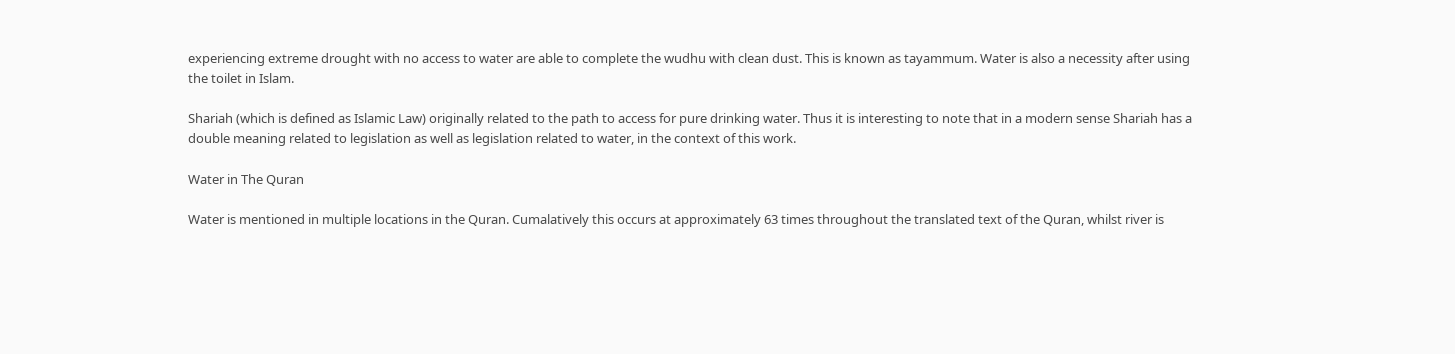experiencing extreme drought with no access to water are able to complete the wudhu with clean dust. This is known as tayammum. Water is also a necessity after using the toilet in Islam.

Shariah (which is defined as Islamic Law) originally related to the path to access for pure drinking water. Thus it is interesting to note that in a modern sense Shariah has a double meaning related to legislation as well as legislation related to water, in the context of this work.

Water in The Quran

Water is mentioned in multiple locations in the Quran. Cumalatively this occurs at approximately 63 times throughout the translated text of the Quran, whilst river is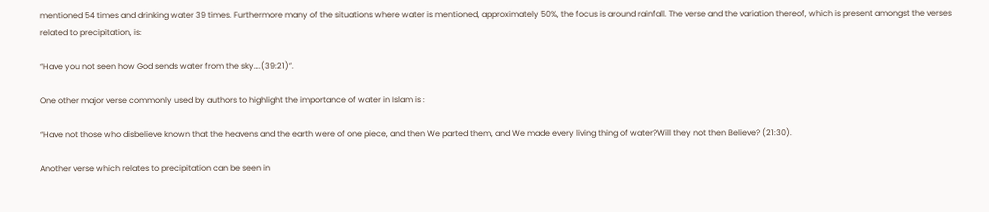mentioned 54 times and drinking water 39 times. Furthermore many of the situations where water is mentioned, approximately 50%, the focus is around rainfall. The verse and the variation thereof, which is present amongst the verses related to precipitation, is:

“Have you not seen how God sends water from the sky….(39:21)”.

One other major verse commonly used by authors to highlight the importance of water in Islam is :

“Have not those who disbelieve known that the heavens and the earth were of one piece, and then We parted them, and We made every living thing of water?Will they not then Believe? (21:30).

Another verse which relates to precipitation can be seen in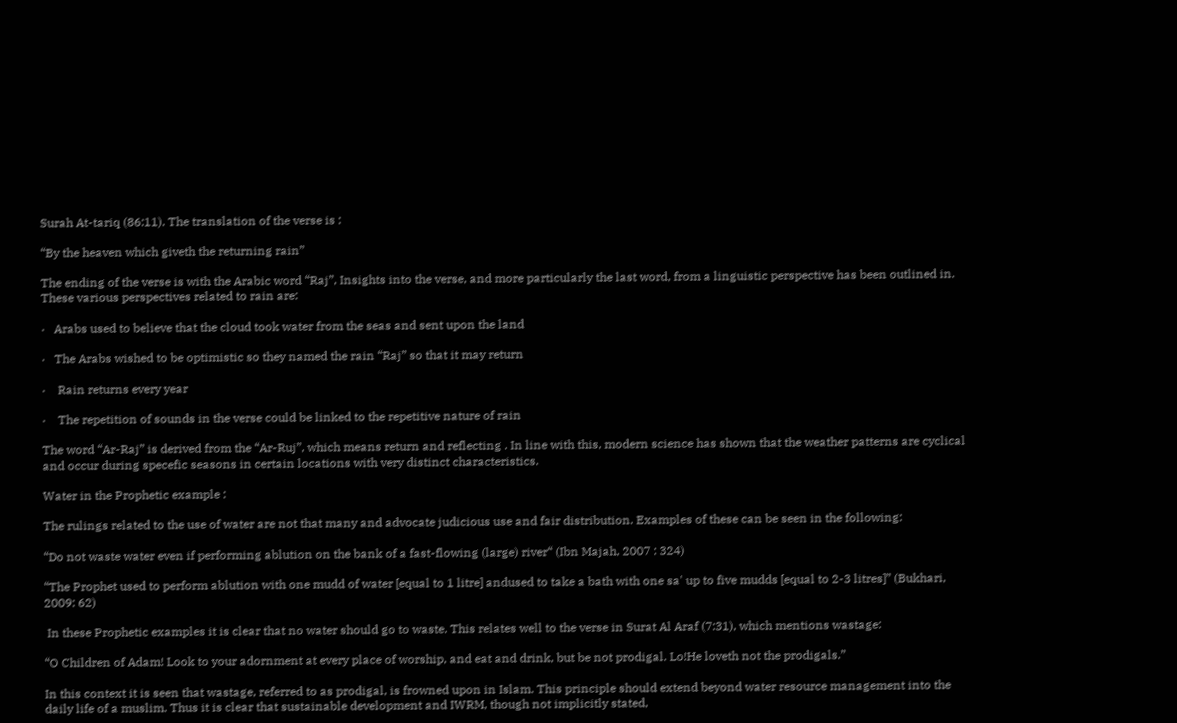Surah At-tariq (86:11). The translation of the verse is :

“By the heaven which giveth the returning rain”

The ending of the verse is with the Arabic word “Raj”, Insights into the verse, and more particularly the last word, from a linguistic perspective has been outlined in. These various perspectives related to rain are:

·   Arabs used to believe that the cloud took water from the seas and sent upon the land

·   The Arabs wished to be optimistic so they named the rain “Raj” so that it may return

·    Rain returns every year

·    The repetition of sounds in the verse could be linked to the repetitive nature of rain

The word “Ar-Raj” is derived from the “Ar-Ruj”, which means return and reflecting . In line with this, modern science has shown that the weather patterns are cyclical and occur during specefic seasons in certain locations with very distinct characteristics.

Water in the Prophetic example :

The rulings related to the use of water are not that many and advocate judicious use and fair distribution. Examples of these can be seen in the following:

“Do not waste water even if performing ablution on the bank of a fast-flowing (large) river“ (Ibn Majah, 2007 : 324)

“The Prophet used to perform ablution with one mudd of water [equal to 1 litre] andused to take a bath with one sa' up to five mudds [equal to 2-3 litres]” (Bukhari, 2009: 62)

 In these Prophetic examples it is clear that no water should go to waste. This relates well to the verse in Surat Al Araf (7:31), which mentions wastage:

“O Children of Adam! Look to your adornment at every place of worship, and eat and drink, but be not prodigal. Lo!He loveth not the prodigals.”

In this context it is seen that wastage, referred to as prodigal, is frowned upon in Islam. This principle should extend beyond water resource management into the daily life of a muslim. Thus it is clear that sustainable development and IWRM, though not implicitly stated,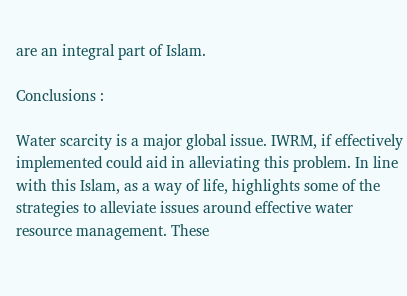are an integral part of Islam.

Conclusions :

Water scarcity is a major global issue. IWRM, if effectively implemented could aid in alleviating this problem. In line with this Islam, as a way of life, highlights some of the strategies to alleviate issues around effective water resource management. These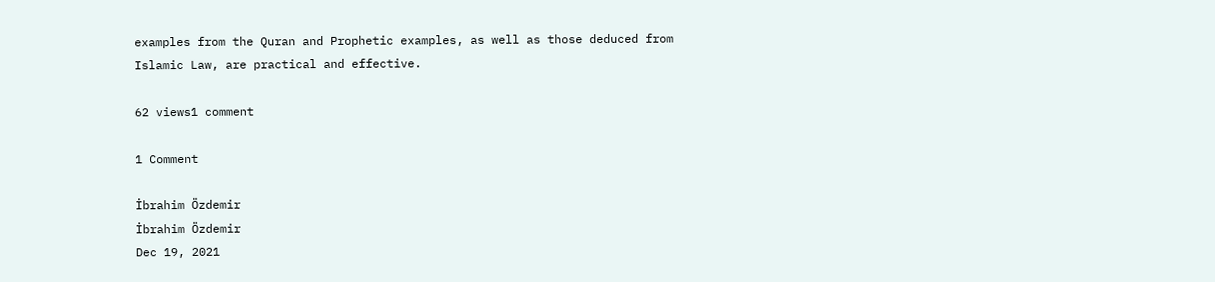examples from the Quran and Prophetic examples, as well as those deduced from Islamic Law, are practical and effective.

62 views1 comment

1 Comment

İbrahim Özdemir
İbrahim Özdemir
Dec 19, 2021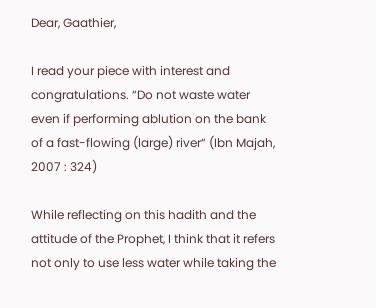Dear, Gaathier,

I read your piece with interest and congratulations. “Do not waste water even if performing ablution on the bank of a fast-flowing (large) river“ (Ibn Majah, 2007 : 324)

While reflecting on this hadith and the attitude of the Prophet, I think that it refers not only to use less water while taking the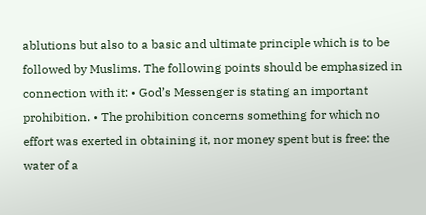ablutions but also to a basic and ultimate principle which is to be followed by Muslims. The following points should be emphasized in connection with it: • God’s Messenger is stating an important prohibition. • The prohibition concerns something for which no effort was exerted in obtaining it, nor money spent but is free: the water of a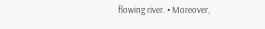flowing river. • Moreover,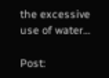the excessive use of water…

Post: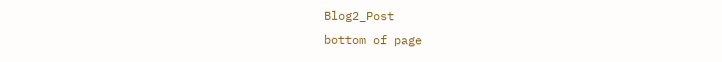Blog2_Post
bottom of page